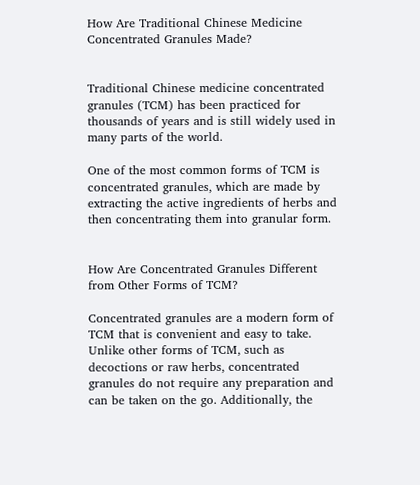How Are Traditional Chinese Medicine Concentrated Granules Made?


Traditional Chinese medicine concentrated granules (TCM) has been practiced for thousands of years and is still widely used in many parts of the world.

One of the most common forms of TCM is concentrated granules, which are made by extracting the active ingredients of herbs and then concentrating them into granular form.


How Are Concentrated Granules Different from Other Forms of TCM?

Concentrated granules are a modern form of TCM that is convenient and easy to take. Unlike other forms of TCM, such as decoctions or raw herbs, concentrated granules do not require any preparation and can be taken on the go. Additionally, the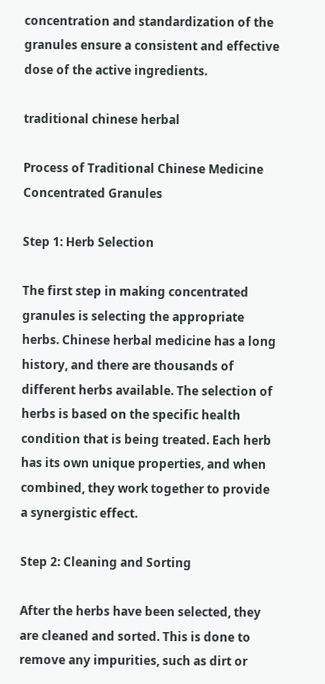concentration and standardization of the granules ensure a consistent and effective dose of the active ingredients.

traditional chinese herbal

Process of Traditional Chinese Medicine Concentrated Granules

Step 1: Herb Selection

The first step in making concentrated granules is selecting the appropriate herbs. Chinese herbal medicine has a long history, and there are thousands of different herbs available. The selection of herbs is based on the specific health condition that is being treated. Each herb has its own unique properties, and when combined, they work together to provide a synergistic effect.

Step 2: Cleaning and Sorting

After the herbs have been selected, they are cleaned and sorted. This is done to remove any impurities, such as dirt or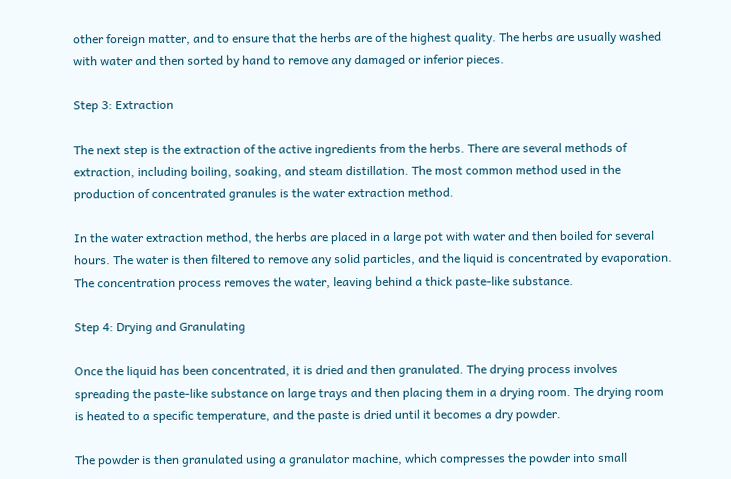other foreign matter, and to ensure that the herbs are of the highest quality. The herbs are usually washed with water and then sorted by hand to remove any damaged or inferior pieces.

Step 3: Extraction

The next step is the extraction of the active ingredients from the herbs. There are several methods of extraction, including boiling, soaking, and steam distillation. The most common method used in the production of concentrated granules is the water extraction method.

In the water extraction method, the herbs are placed in a large pot with water and then boiled for several hours. The water is then filtered to remove any solid particles, and the liquid is concentrated by evaporation. The concentration process removes the water, leaving behind a thick paste-like substance.

Step 4: Drying and Granulating

Once the liquid has been concentrated, it is dried and then granulated. The drying process involves spreading the paste-like substance on large trays and then placing them in a drying room. The drying room is heated to a specific temperature, and the paste is dried until it becomes a dry powder.

The powder is then granulated using a granulator machine, which compresses the powder into small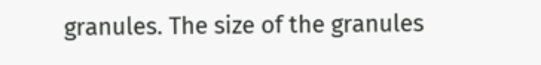granules. The size of the granules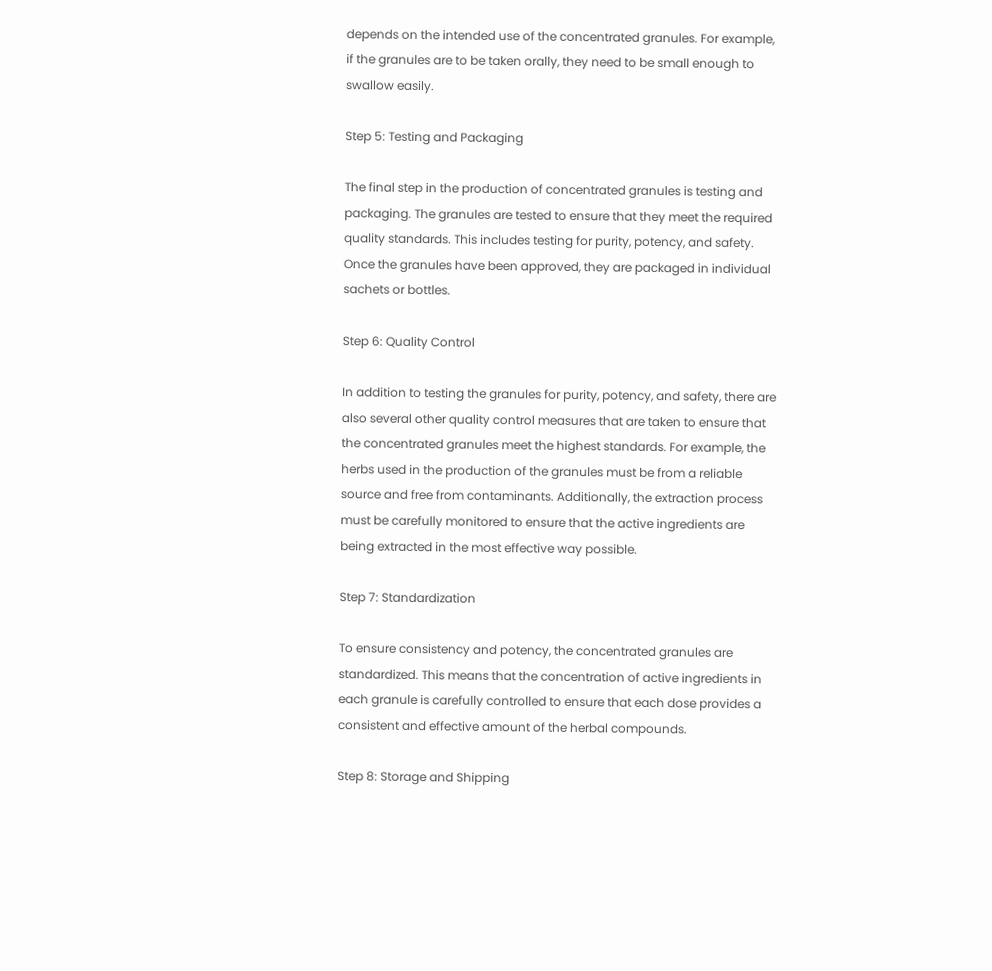depends on the intended use of the concentrated granules. For example, if the granules are to be taken orally, they need to be small enough to swallow easily.

Step 5: Testing and Packaging

The final step in the production of concentrated granules is testing and packaging. The granules are tested to ensure that they meet the required quality standards. This includes testing for purity, potency, and safety. Once the granules have been approved, they are packaged in individual sachets or bottles.

Step 6: Quality Control

In addition to testing the granules for purity, potency, and safety, there are also several other quality control measures that are taken to ensure that the concentrated granules meet the highest standards. For example, the herbs used in the production of the granules must be from a reliable source and free from contaminants. Additionally, the extraction process must be carefully monitored to ensure that the active ingredients are being extracted in the most effective way possible.

Step 7: Standardization

To ensure consistency and potency, the concentrated granules are standardized. This means that the concentration of active ingredients in each granule is carefully controlled to ensure that each dose provides a consistent and effective amount of the herbal compounds.

Step 8: Storage and Shipping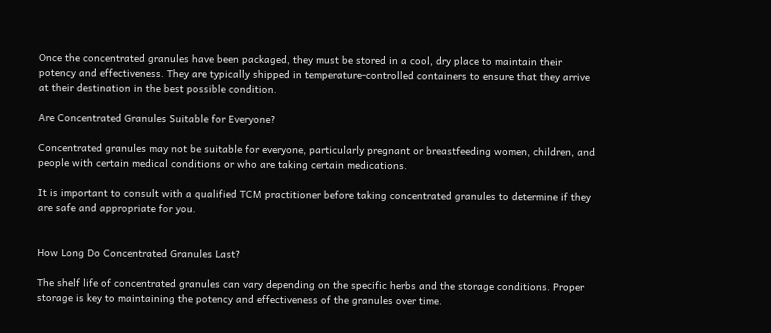Once the concentrated granules have been packaged, they must be stored in a cool, dry place to maintain their potency and effectiveness. They are typically shipped in temperature-controlled containers to ensure that they arrive at their destination in the best possible condition.

Are Concentrated Granules Suitable for Everyone?

Concentrated granules may not be suitable for everyone, particularly pregnant or breastfeeding women, children, and people with certain medical conditions or who are taking certain medications.

It is important to consult with a qualified TCM practitioner before taking concentrated granules to determine if they are safe and appropriate for you.


How Long Do Concentrated Granules Last?

The shelf life of concentrated granules can vary depending on the specific herbs and the storage conditions. Proper storage is key to maintaining the potency and effectiveness of the granules over time.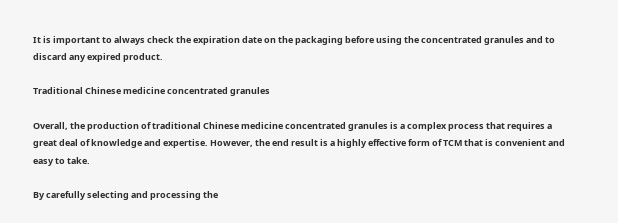It is important to always check the expiration date on the packaging before using the concentrated granules and to discard any expired product.

Traditional Chinese medicine concentrated granules

Overall, the production of traditional Chinese medicine concentrated granules is a complex process that requires a great deal of knowledge and expertise. However, the end result is a highly effective form of TCM that is convenient and easy to take.

By carefully selecting and processing the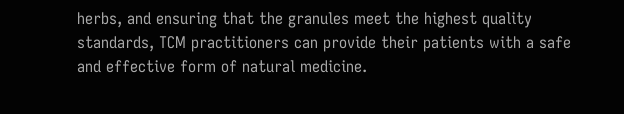herbs, and ensuring that the granules meet the highest quality standards, TCM practitioners can provide their patients with a safe and effective form of natural medicine.